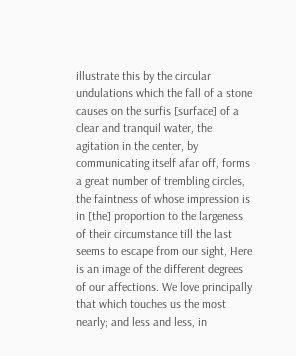illustrate this by the circular undulations which the fall of a stone causes on the surfis [surface] of a clear and tranquil water, the agitation in the center, by communicating itself afar off, forms a great number of trembling circles, the faintness of whose impression is in [the] proportion to the largeness of their circumstance till the last seems to escape from our sight, Here is an image of the different degrees of our affections. We love principally that which touches us the most nearly; and less and less, in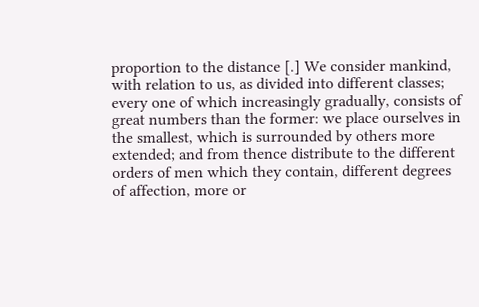proportion to the distance [.] We consider mankind, with relation to us, as divided into different classes; every one of which increasingly gradually, consists of great numbers than the former: we place ourselves in the smallest, which is surrounded by others more extended; and from thence distribute to the different orders of men which they contain, different degrees of affection, more or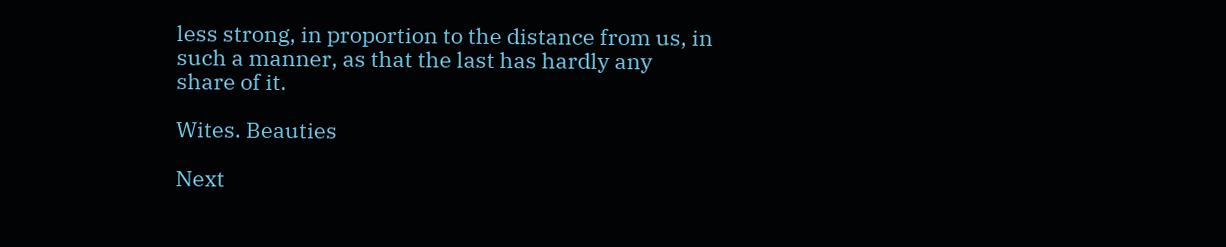less strong, in proportion to the distance from us, in such a manner, as that the last has hardly any share of it.

Wites. Beauties

Next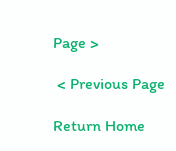Page >

 < Previous Page

Return Home